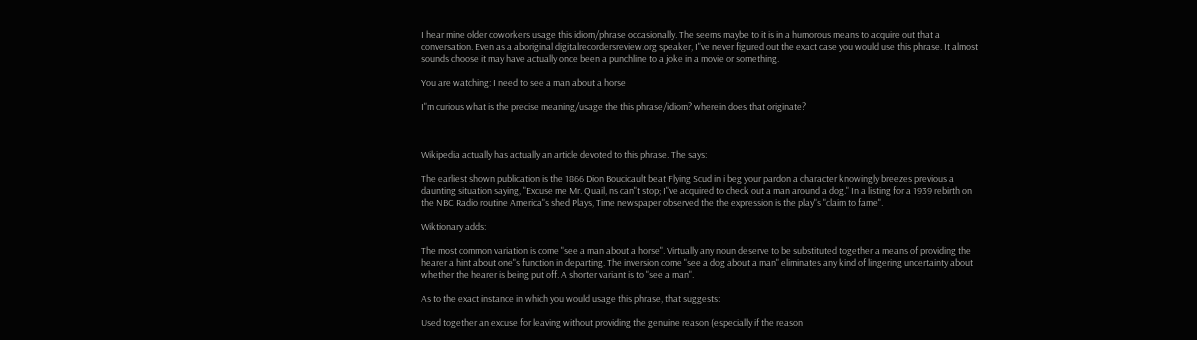I hear mine older coworkers usage this idiom/phrase occasionally. The seems maybe to it is in a humorous means to acquire out that a conversation. Even as a aboriginal digitalrecordersreview.org speaker, I"ve never figured out the exact case you would use this phrase. It almost sounds choose it may have actually once been a punchline to a joke in a movie or something.

You are watching: I need to see a man about a horse

I"m curious what is the precise meaning/usage the this phrase/idiom? wherein does that originate?



Wikipedia actually has actually an article devoted to this phrase. The says:

The earliest shown publication is the 1866 Dion Boucicault beat Flying Scud in i beg your pardon a character knowingly breezes previous a daunting situation saying, "Excuse me Mr. Quail, ns can"t stop; I"ve acquired to check out a man around a dog." In a listing for a 1939 rebirth on the NBC Radio routine America"s shed Plays, Time newspaper observed the the expression is the play"s "claim to fame".

Wiktionary adds:

The most common variation is come "see a man about a horse". Virtually any noun deserve to be substituted together a means of providing the hearer a hint about one"s function in departing. The inversion come "see a dog about a man" eliminates any kind of lingering uncertainty about whether the hearer is being put off. A shorter variant is to "see a man".

As to the exact instance in which you would usage this phrase, that suggests:

Used together an excuse for leaving without providing the genuine reason (especially if the reason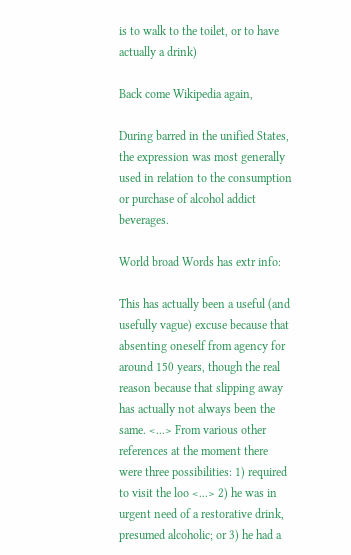is to walk to the toilet, or to have actually a drink)

Back come Wikipedia again,

During barred in the unified States, the expression was most generally used in relation to the consumption or purchase of alcohol addict beverages.

World broad Words has extr info:

This has actually been a useful (and usefully vague) excuse because that absenting oneself from agency for around 150 years, though the real reason because that slipping away has actually not always been the same. <...> From various other references at the moment there were three possibilities: 1) required to visit the loo <...> 2) he was in urgent need of a restorative drink, presumed alcoholic; or 3) he had a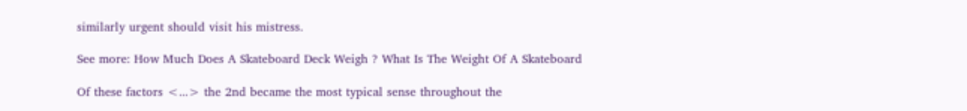similarly urgent should visit his mistress.

See more: How Much Does A Skateboard Deck Weigh ? What Is The Weight Of A Skateboard

Of these factors <...> the 2nd became the most typical sense throughout the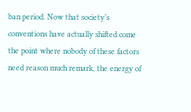ban period. Now that society’s conventions have actually shifted come the point where nobody of these factors need reason much remark, the energy of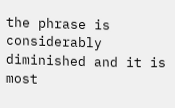the phrase is considerably diminished and it is most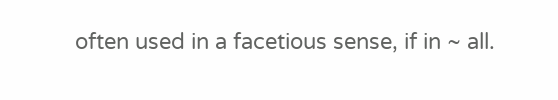often used in a facetious sense, if in ~ all.